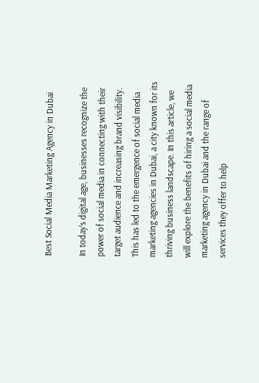Best Social Media Marketing Agency in Dubai

In today’s digital age, businesses recognize the power of social media in connecting with their target audience and increasing brand visibility. This has led to the emergence of social media marketing agencies in Dubai, a city known for its thriving business landscape. In this article, we will explore the benefits of hiring a social media marketing agency in Dubai and the range of services they offer to help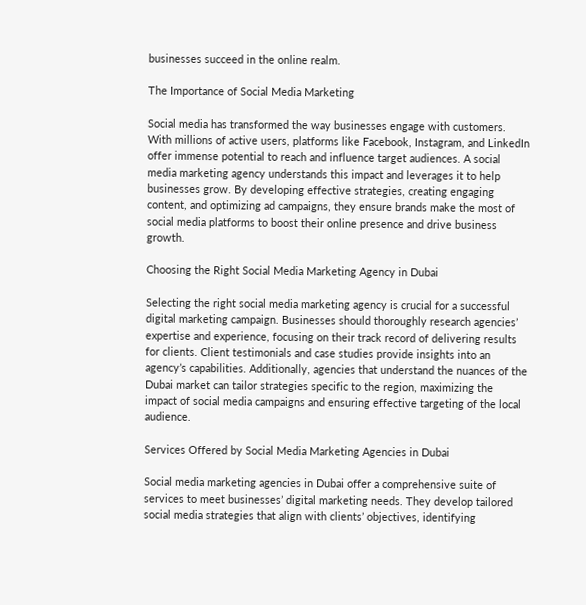businesses succeed in the online realm.

The Importance of Social Media Marketing

Social media has transformed the way businesses engage with customers. With millions of active users, platforms like Facebook, Instagram, and LinkedIn offer immense potential to reach and influence target audiences. A social media marketing agency understands this impact and leverages it to help businesses grow. By developing effective strategies, creating engaging content, and optimizing ad campaigns, they ensure brands make the most of social media platforms to boost their online presence and drive business growth.

Choosing the Right Social Media Marketing Agency in Dubai

Selecting the right social media marketing agency is crucial for a successful digital marketing campaign. Businesses should thoroughly research agencies’ expertise and experience, focusing on their track record of delivering results for clients. Client testimonials and case studies provide insights into an agency’s capabilities. Additionally, agencies that understand the nuances of the Dubai market can tailor strategies specific to the region, maximizing the impact of social media campaigns and ensuring effective targeting of the local audience.

Services Offered by Social Media Marketing Agencies in Dubai

Social media marketing agencies in Dubai offer a comprehensive suite of services to meet businesses’ digital marketing needs. They develop tailored social media strategies that align with clients’ objectives, identifying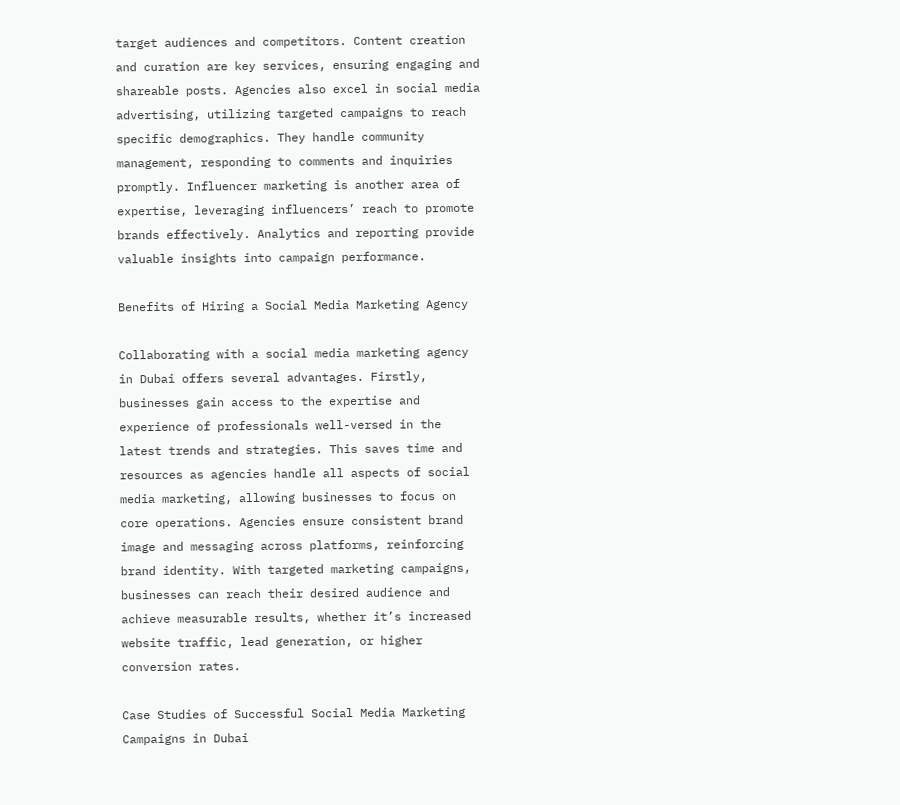target audiences and competitors. Content creation and curation are key services, ensuring engaging and shareable posts. Agencies also excel in social media advertising, utilizing targeted campaigns to reach specific demographics. They handle community management, responding to comments and inquiries promptly. Influencer marketing is another area of expertise, leveraging influencers’ reach to promote brands effectively. Analytics and reporting provide valuable insights into campaign performance.

Benefits of Hiring a Social Media Marketing Agency

Collaborating with a social media marketing agency in Dubai offers several advantages. Firstly, businesses gain access to the expertise and experience of professionals well-versed in the latest trends and strategies. This saves time and resources as agencies handle all aspects of social media marketing, allowing businesses to focus on core operations. Agencies ensure consistent brand image and messaging across platforms, reinforcing brand identity. With targeted marketing campaigns, businesses can reach their desired audience and achieve measurable results, whether it’s increased website traffic, lead generation, or higher conversion rates.

Case Studies of Successful Social Media Marketing Campaigns in Dubai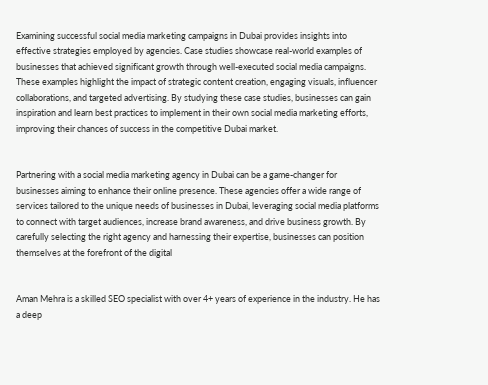Examining successful social media marketing campaigns in Dubai provides insights into effective strategies employed by agencies. Case studies showcase real-world examples of businesses that achieved significant growth through well-executed social media campaigns. These examples highlight the impact of strategic content creation, engaging visuals, influencer collaborations, and targeted advertising. By studying these case studies, businesses can gain inspiration and learn best practices to implement in their own social media marketing efforts, improving their chances of success in the competitive Dubai market.


Partnering with a social media marketing agency in Dubai can be a game-changer for businesses aiming to enhance their online presence. These agencies offer a wide range of services tailored to the unique needs of businesses in Dubai, leveraging social media platforms to connect with target audiences, increase brand awareness, and drive business growth. By carefully selecting the right agency and harnessing their expertise, businesses can position themselves at the forefront of the digital


Aman Mehra is a skilled SEO specialist with over 4+ years of experience in the industry. He has a deep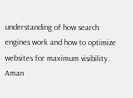understanding of how search engines work and how to optimize websites for maximum visibility. Aman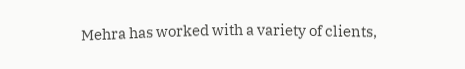Mehra has worked with a variety of clients,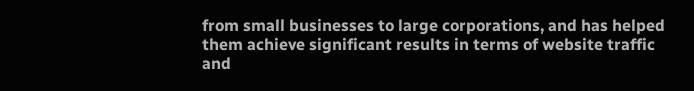from small businesses to large corporations, and has helped them achieve significant results in terms of website traffic and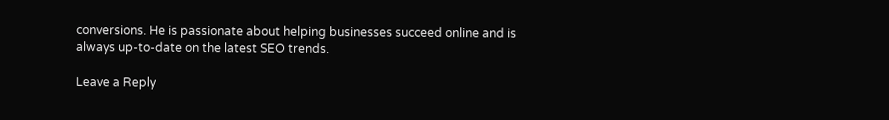conversions. He is passionate about helping businesses succeed online and is always up-to-date on the latest SEO trends.

Leave a Reply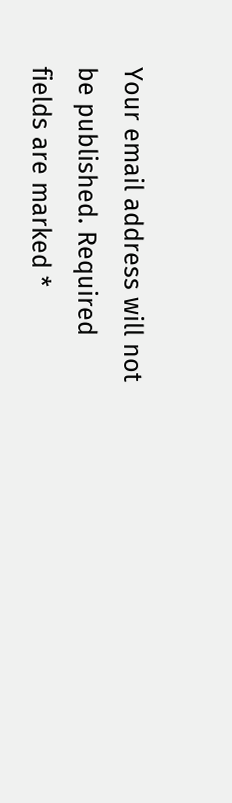Your email address will not be published. Required fields are marked *